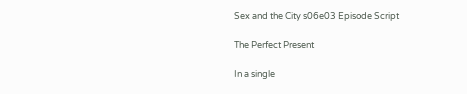Sex and the City s06e03 Episode Script

The Perfect Present

In a single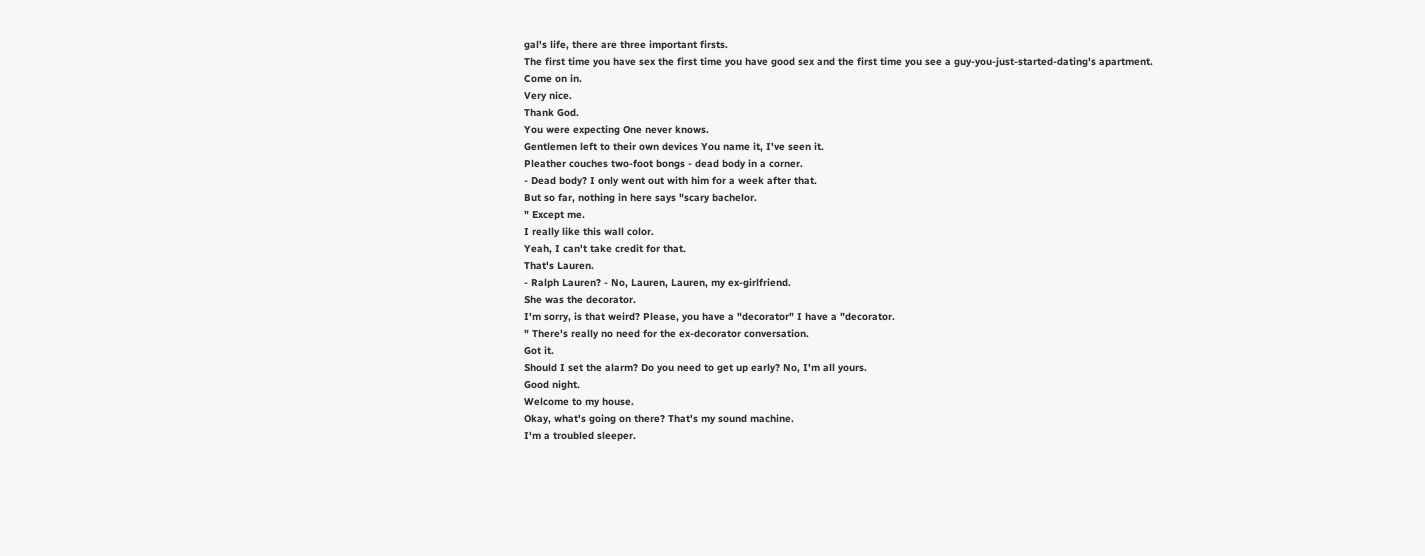gal's life, there are three important firsts.
The first time you have sex the first time you have good sex and the first time you see a guy-you-just-started-dating's apartment.
Come on in.
Very nice.
Thank God.
You were expecting One never knows.
Gentlemen left to their own devices You name it, I've seen it.
Pleather couches two-foot bongs - dead body in a corner.
- Dead body? I only went out with him for a week after that.
But so far, nothing in here says "scary bachelor.
" Except me.
I really like this wall color.
Yeah, I can't take credit for that.
That's Lauren.
- Ralph Lauren? - No, Lauren, Lauren, my ex-girlfriend.
She was the decorator.
I'm sorry, is that weird? Please, you have a "decorator" I have a "decorator.
" There's really no need for the ex-decorator conversation.
Got it.
Should I set the alarm? Do you need to get up early? No, I'm all yours.
Good night.
Welcome to my house.
Okay, what's going on there? That's my sound machine.
I'm a troubled sleeper.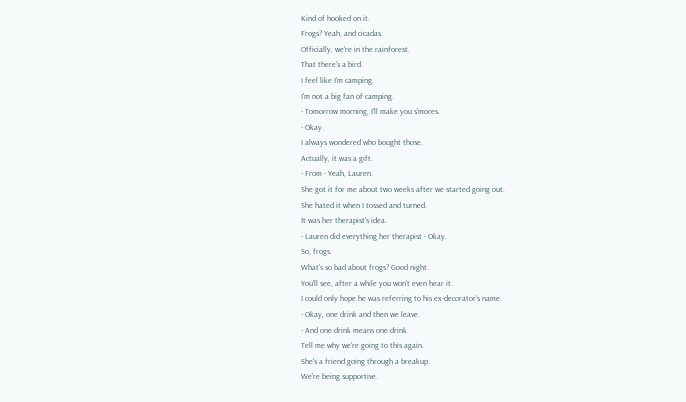Kind of hooked on it.
Frogs? Yeah, and cicadas.
Officially, we're in the rainforest.
That there's a bird.
I feel like I'm camping.
I'm not a big fan of camping.
- Tomorrow morning, I'll make you s'mores.
- Okay.
I always wondered who bought those.
Actually, it was a gift.
- From - Yeah, Lauren.
She got it for me about two weeks after we started going out.
She hated it when I tossed and turned.
It was her therapist's idea.
- Lauren did everything her therapist - Okay.
So, frogs.
What's so bad about frogs? Good night.
You'll see, after a while you won't even hear it.
I could only hope he was referring to his ex-decorator's name.
- Okay, one drink and then we leave.
- And one drink means one drink.
Tell me why we're going to this again.
She's a friend going through a breakup.
We're being supportive.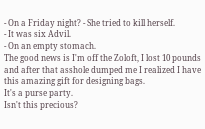- On a Friday night? - She tried to kill herself.
- It was six Advil.
- On an empty stomach.
The good news is I'm off the Zoloft, I lost 10 pounds and after that asshole dumped me I realized I have this amazing gift for designing bags.
It's a purse party.
Isn't this precious?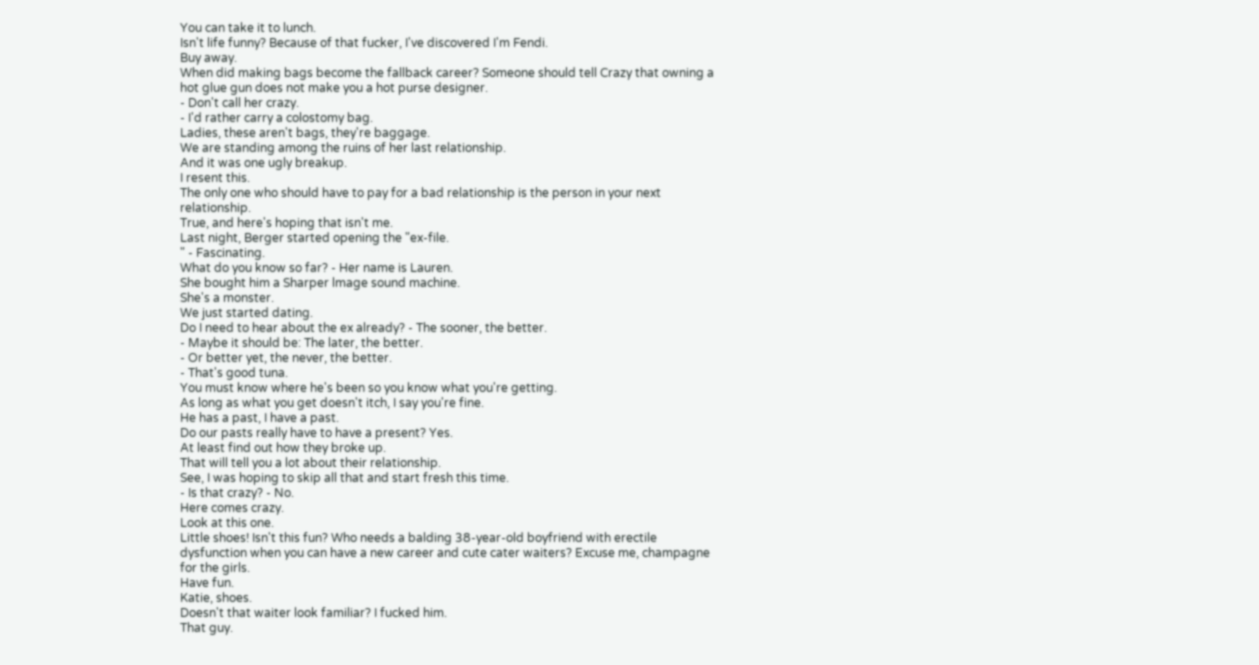You can take it to lunch.
Isn't life funny? Because of that fucker, I've discovered I'm Fendi.
Buy away.
When did making bags become the fallback career? Someone should tell Crazy that owning a hot glue gun does not make you a hot purse designer.
- Don't call her crazy.
- I'd rather carry a colostomy bag.
Ladies, these aren't bags, they're baggage.
We are standing among the ruins of her last relationship.
And it was one ugly breakup.
I resent this.
The only one who should have to pay for a bad relationship is the person in your next relationship.
True, and here's hoping that isn't me.
Last night, Berger started opening the "ex-file.
" - Fascinating.
What do you know so far? - Her name is Lauren.
She bought him a Sharper lmage sound machine.
She's a monster.
We just started dating.
Do I need to hear about the ex already? - The sooner, the better.
- Maybe it should be: The later, the better.
- Or better yet, the never, the better.
- That's good tuna.
You must know where he's been so you know what you're getting.
As long as what you get doesn't itch, I say you're fine.
He has a past, I have a past.
Do our pasts really have to have a present? Yes.
At least find out how they broke up.
That will tell you a lot about their relationship.
See, I was hoping to skip all that and start fresh this time.
- Is that crazy? - No.
Here comes crazy.
Look at this one.
Little shoes! Isn't this fun? Who needs a balding 38-year-old boyfriend with erectile dysfunction when you can have a new career and cute cater waiters? Excuse me, champagne for the girls.
Have fun.
Katie, shoes.
Doesn't that waiter look familiar? I fucked him.
That guy.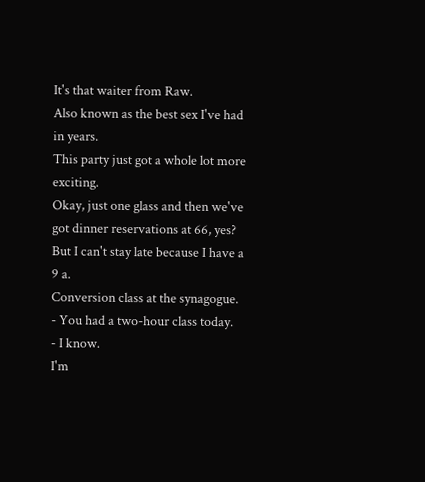It's that waiter from Raw.
Also known as the best sex I've had in years.
This party just got a whole lot more exciting.
Okay, just one glass and then we've got dinner reservations at 66, yes? But I can't stay late because I have a 9 a.
Conversion class at the synagogue.
- You had a two-hour class today.
- I know.
I'm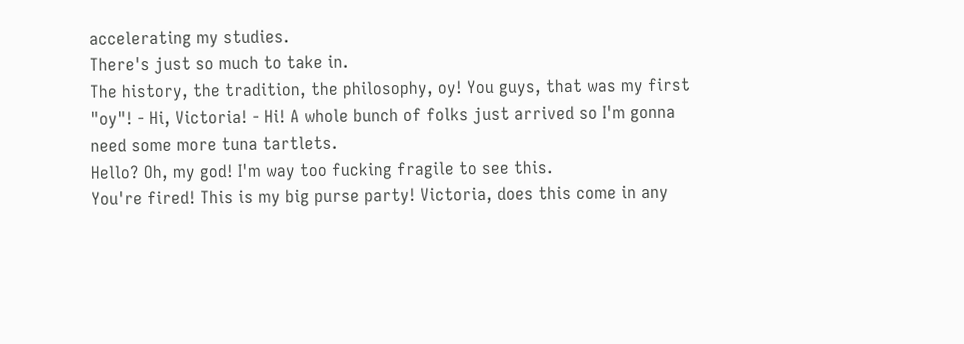accelerating my studies.
There's just so much to take in.
The history, the tradition, the philosophy, oy! You guys, that was my first "oy"! - Hi, Victoria! - Hi! A whole bunch of folks just arrived so I'm gonna need some more tuna tartlets.
Hello? Oh, my god! I'm way too fucking fragile to see this.
You're fired! This is my big purse party! Victoria, does this come in any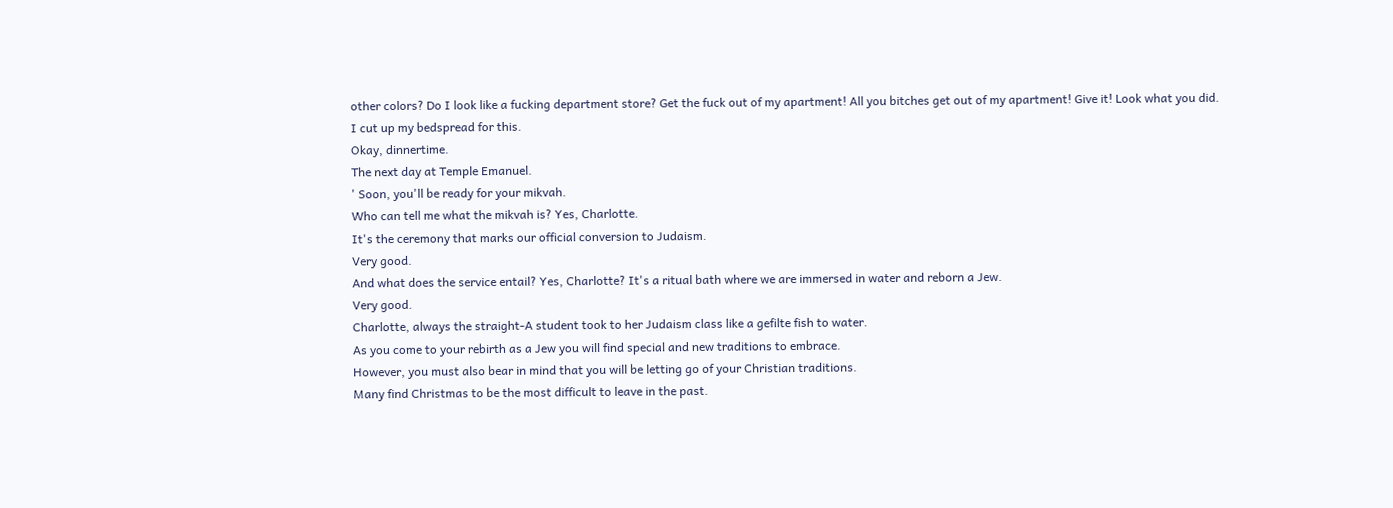other colors? Do I look like a fucking department store? Get the fuck out of my apartment! All you bitches get out of my apartment! Give it! Look what you did.
I cut up my bedspread for this.
Okay, dinnertime.
The next day at Temple Emanuel.
' Soon, you'll be ready for your mikvah.
Who can tell me what the mikvah is? Yes, Charlotte.
It's the ceremony that marks our official conversion to Judaism.
Very good.
And what does the service entail? Yes, Charlotte? It's a ritual bath where we are immersed in water and reborn a Jew.
Very good.
Charlotte, always the straight-A student took to her Judaism class like a gefilte fish to water.
As you come to your rebirth as a Jew you will find special and new traditions to embrace.
However, you must also bear in mind that you will be letting go of your Christian traditions.
Many find Christmas to be the most difficult to leave in the past.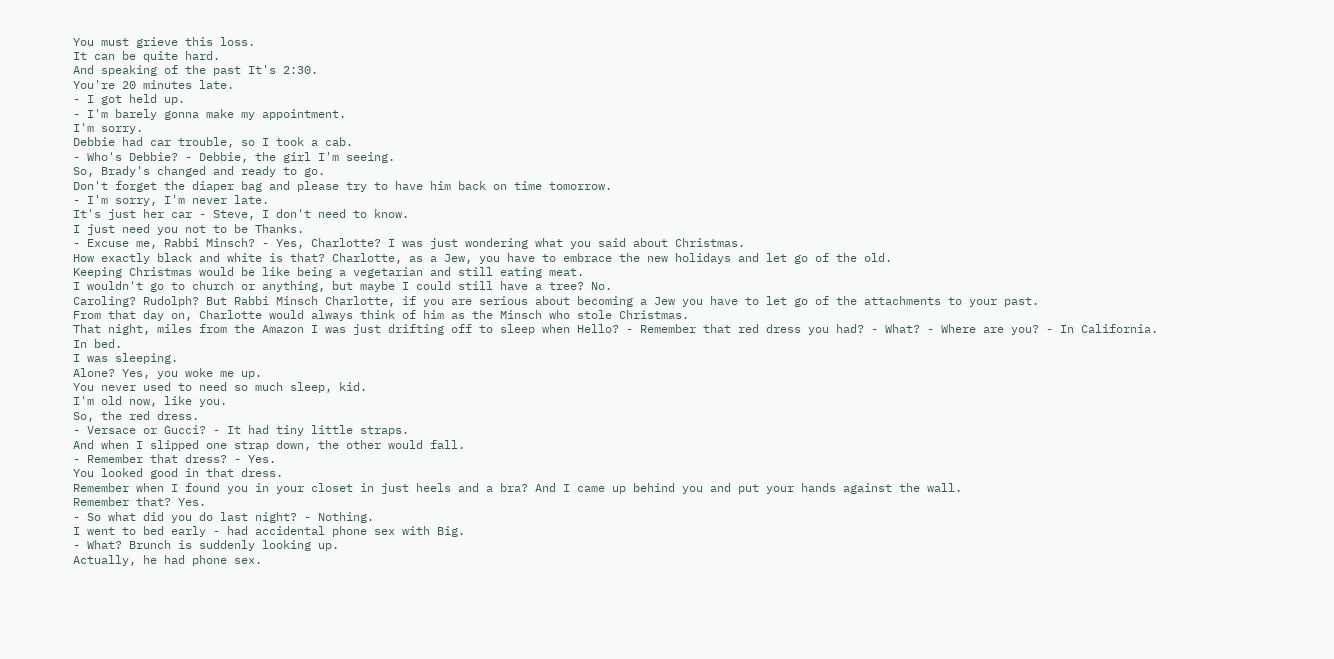You must grieve this loss.
It can be quite hard.
And speaking of the past It's 2:30.
You're 20 minutes late.
- I got held up.
- I'm barely gonna make my appointment.
I'm sorry.
Debbie had car trouble, so I took a cab.
- Who's Debbie? - Debbie, the girl I'm seeing.
So, Brady's changed and ready to go.
Don't forget the diaper bag and please try to have him back on time tomorrow.
- I'm sorry, I'm never late.
It's just her car - Steve, I don't need to know.
I just need you not to be Thanks.
- Excuse me, Rabbi Minsch? - Yes, Charlotte? I was just wondering what you said about Christmas.
How exactly black and white is that? Charlotte, as a Jew, you have to embrace the new holidays and let go of the old.
Keeping Christmas would be like being a vegetarian and still eating meat.
I wouldn't go to church or anything, but maybe I could still have a tree? No.
Caroling? Rudolph? But Rabbi Minsch Charlotte, if you are serious about becoming a Jew you have to let go of the attachments to your past.
From that day on, Charlotte would always think of him as the Minsch who stole Christmas.
That night, miles from the Amazon I was just drifting off to sleep when Hello? - Remember that red dress you had? - What? - Where are you? - In California.
In bed.
I was sleeping.
Alone? Yes, you woke me up.
You never used to need so much sleep, kid.
I'm old now, like you.
So, the red dress.
- Versace or Gucci? - It had tiny little straps.
And when I slipped one strap down, the other would fall.
- Remember that dress? - Yes.
You looked good in that dress.
Remember when I found you in your closet in just heels and a bra? And I came up behind you and put your hands against the wall.
Remember that? Yes.
- So what did you do last night? - Nothing.
I went to bed early - had accidental phone sex with Big.
- What? Brunch is suddenly looking up.
Actually, he had phone sex.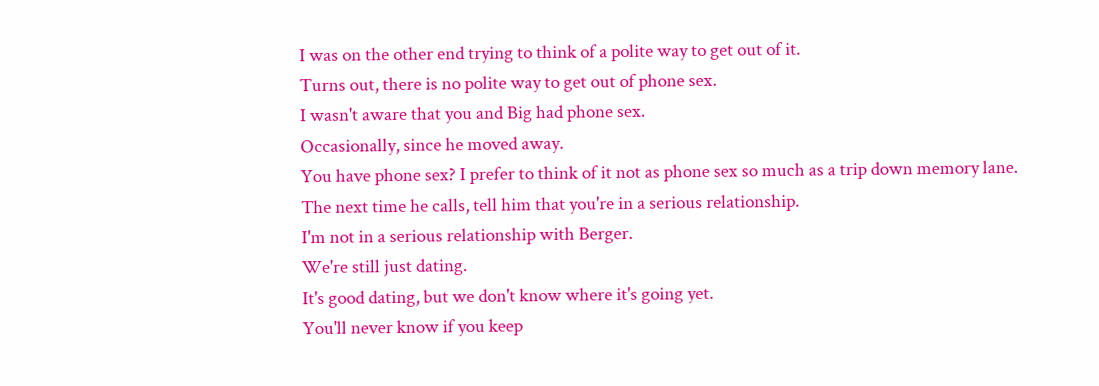I was on the other end trying to think of a polite way to get out of it.
Turns out, there is no polite way to get out of phone sex.
I wasn't aware that you and Big had phone sex.
Occasionally, since he moved away.
You have phone sex? I prefer to think of it not as phone sex so much as a trip down memory lane.
The next time he calls, tell him that you're in a serious relationship.
I'm not in a serious relationship with Berger.
We're still just dating.
It's good dating, but we don't know where it's going yet.
You'll never know if you keep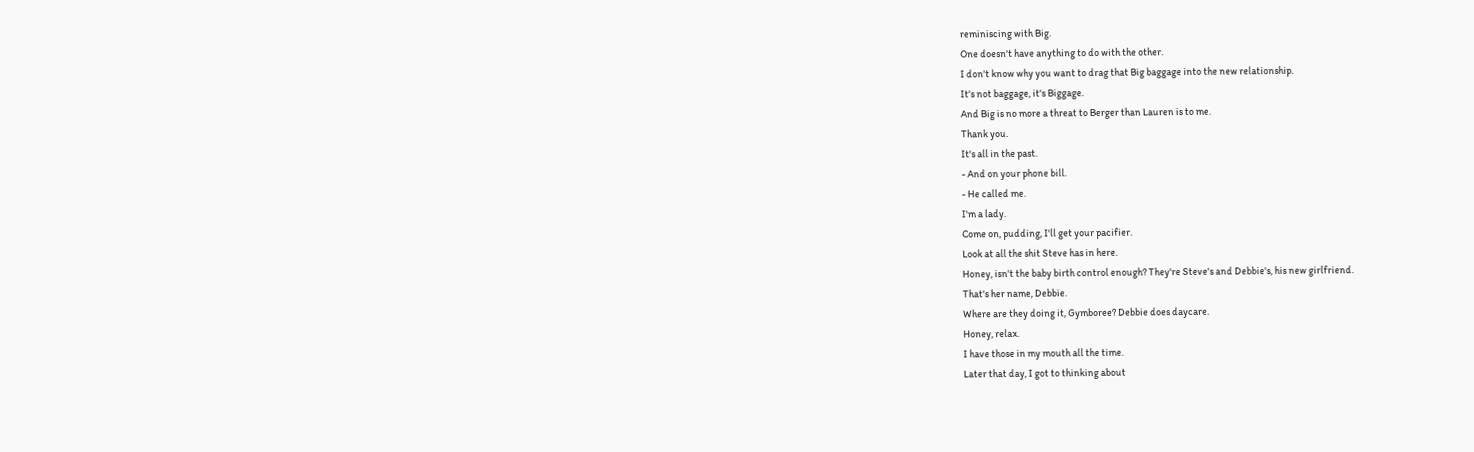reminiscing with Big.
One doesn't have anything to do with the other.
I don't know why you want to drag that Big baggage into the new relationship.
It's not baggage, it's Biggage.
And Big is no more a threat to Berger than Lauren is to me.
Thank you.
It's all in the past.
- And on your phone bill.
- He called me.
I'm a lady.
Come on, pudding, I'll get your pacifier.
Look at all the shit Steve has in here.
Honey, isn't the baby birth control enough? They're Steve's and Debbie's, his new girlfriend.
That's her name, Debbie.
Where are they doing it, Gymboree? Debbie does daycare.
Honey, relax.
I have those in my mouth all the time.
Later that day, I got to thinking about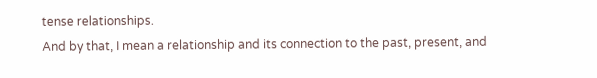tense relationships.
And by that, I mean a relationship and its connection to the past, present, and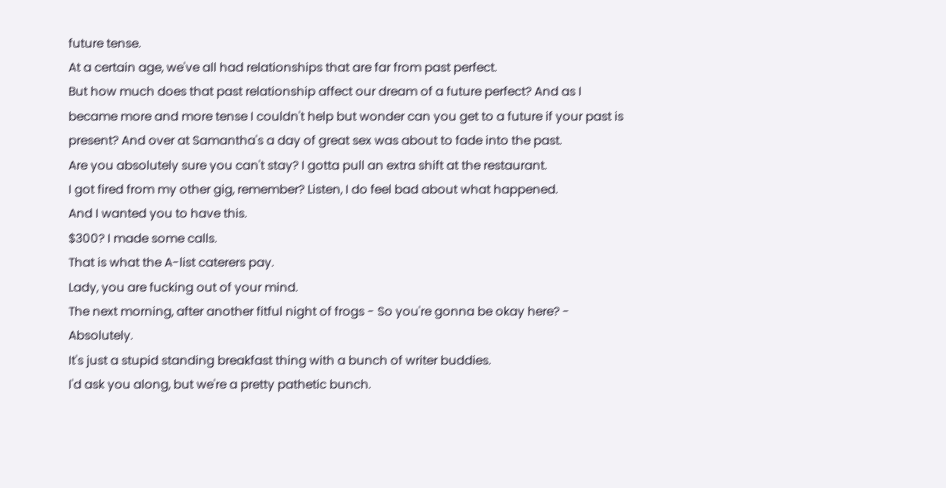future tense.
At a certain age, we've all had relationships that are far from past perfect.
But how much does that past relationship affect our dream of a future perfect? And as I became more and more tense I couldn't help but wonder can you get to a future if your past is present? And over at Samantha's a day of great sex was about to fade into the past.
Are you absolutely sure you can't stay? I gotta pull an extra shift at the restaurant.
I got fired from my other gig, remember? Listen, I do feel bad about what happened.
And I wanted you to have this.
$300? I made some calls.
That is what the A-list caterers pay.
Lady, you are fucking out of your mind.
The next morning, after another fitful night of frogs - So you're gonna be okay here? - Absolutely.
It's just a stupid standing breakfast thing with a bunch of writer buddies.
I'd ask you along, but we're a pretty pathetic bunch.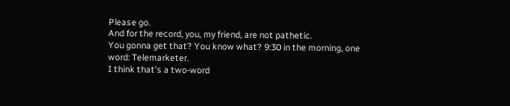Please go.
And for the record, you, my friend, are not pathetic.
You gonna get that? You know what? 9:30 in the morning, one word: Telemarketer.
I think that's a two-word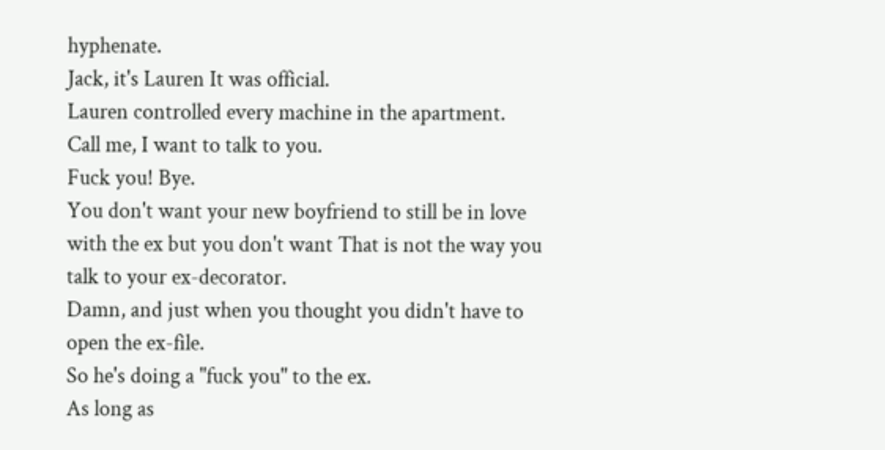hyphenate.
Jack, it's Lauren It was official.
Lauren controlled every machine in the apartment.
Call me, I want to talk to you.
Fuck you! Bye.
You don't want your new boyfriend to still be in love with the ex but you don't want That is not the way you talk to your ex-decorator.
Damn, and just when you thought you didn't have to open the ex-file.
So he's doing a "fuck you" to the ex.
As long as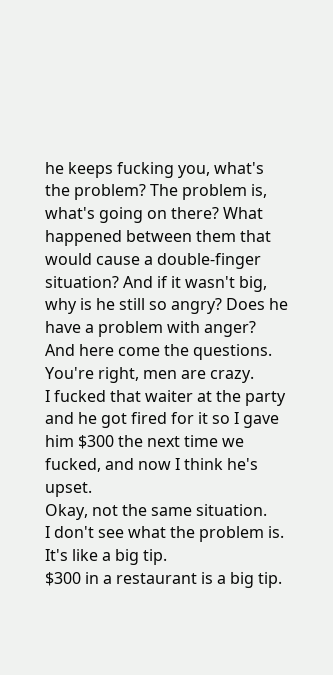he keeps fucking you, what's the problem? The problem is, what's going on there? What happened between them that would cause a double-finger situation? And if it wasn't big, why is he still so angry? Does he have a problem with anger? And here come the questions.
You're right, men are crazy.
I fucked that waiter at the party and he got fired for it so I gave him $300 the next time we fucked, and now I think he's upset.
Okay, not the same situation.
I don't see what the problem is.
It's like a big tip.
$300 in a restaurant is a big tip.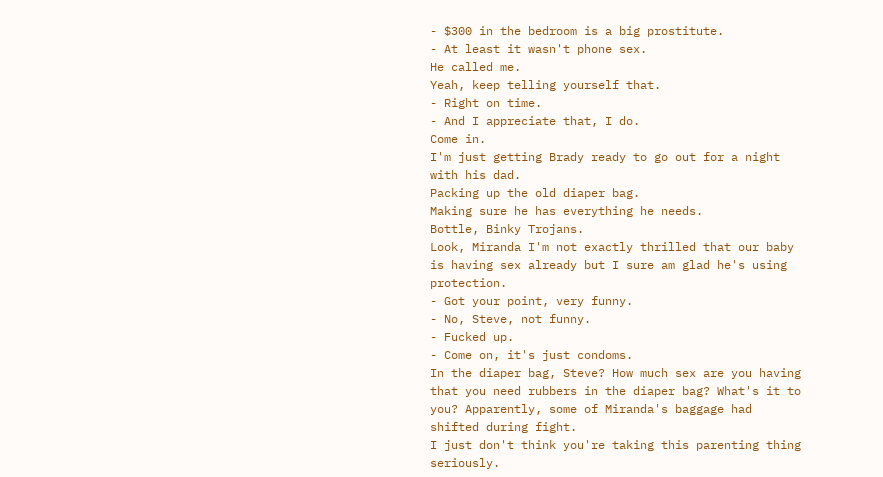- $300 in the bedroom is a big prostitute.
- At least it wasn't phone sex.
He called me.
Yeah, keep telling yourself that.
- Right on time.
- And I appreciate that, I do.
Come in.
I'm just getting Brady ready to go out for a night with his dad.
Packing up the old diaper bag.
Making sure he has everything he needs.
Bottle, Binky Trojans.
Look, Miranda I'm not exactly thrilled that our baby is having sex already but I sure am glad he's using protection.
- Got your point, very funny.
- No, Steve, not funny.
- Fucked up.
- Come on, it's just condoms.
In the diaper bag, Steve? How much sex are you having that you need rubbers in the diaper bag? What's it to you? Apparently, some of Miranda's baggage had shifted during fight.
I just don't think you're taking this parenting thing seriously.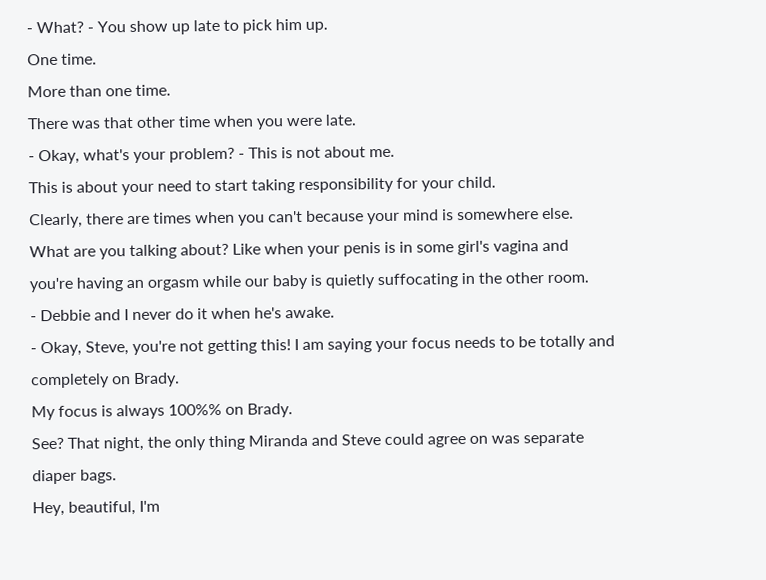- What? - You show up late to pick him up.
One time.
More than one time.
There was that other time when you were late.
- Okay, what's your problem? - This is not about me.
This is about your need to start taking responsibility for your child.
Clearly, there are times when you can't because your mind is somewhere else.
What are you talking about? Like when your penis is in some girl's vagina and you're having an orgasm while our baby is quietly suffocating in the other room.
- Debbie and I never do it when he's awake.
- Okay, Steve, you're not getting this! I am saying your focus needs to be totally and completely on Brady.
My focus is always 100%% on Brady.
See? That night, the only thing Miranda and Steve could agree on was separate diaper bags.
Hey, beautiful, I'm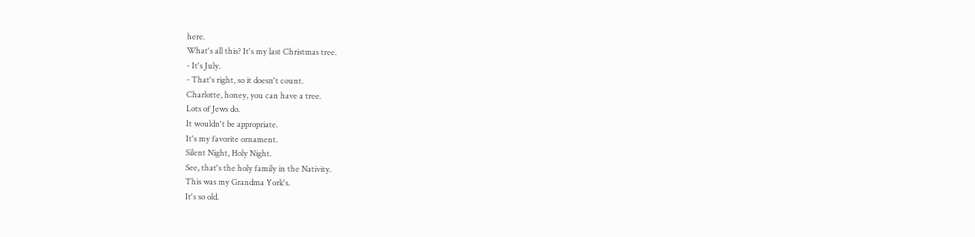here.
What's all this? It's my last Christmas tree.
- It's July.
- That's right, so it doesn't count.
Charlotte, honey, you can have a tree.
Lots of Jews do.
It wouldn't be appropriate.
It's my favorite ornament.
Silent Night, Holy Night.
See, that's the holy family in the Nativity.
This was my Grandma York's.
It's so old.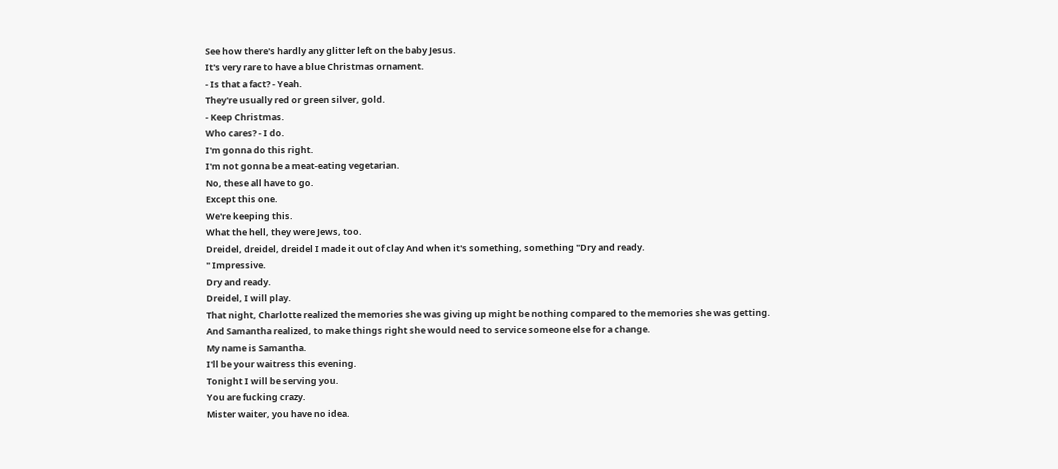See how there's hardly any glitter left on the baby Jesus.
It's very rare to have a blue Christmas ornament.
- Is that a fact? - Yeah.
They're usually red or green silver, gold.
- Keep Christmas.
Who cares? - I do.
I'm gonna do this right.
I'm not gonna be a meat-eating vegetarian.
No, these all have to go.
Except this one.
We're keeping this.
What the hell, they were Jews, too.
Dreidel, dreidel, dreidel I made it out of clay And when it's something, something "Dry and ready.
" Impressive.
Dry and ready.
Dreidel, I will play.
That night, Charlotte realized the memories she was giving up might be nothing compared to the memories she was getting.
And Samantha realized, to make things right she would need to service someone else for a change.
My name is Samantha.
I'll be your waitress this evening.
Tonight I will be serving you.
You are fucking crazy.
Mister waiter, you have no idea.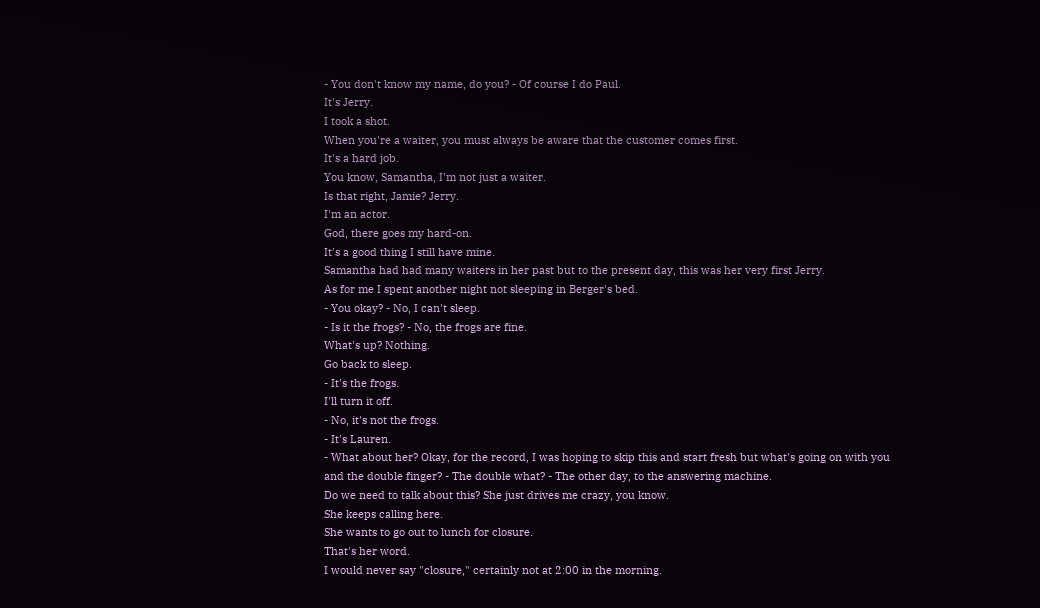- You don't know my name, do you? - Of course I do Paul.
It's Jerry.
I took a shot.
When you're a waiter, you must always be aware that the customer comes first.
It's a hard job.
You know, Samantha, I'm not just a waiter.
Is that right, Jamie? Jerry.
I'm an actor.
God, there goes my hard-on.
It's a good thing I still have mine.
Samantha had had many waiters in her past but to the present day, this was her very first Jerry.
As for me I spent another night not sleeping in Berger's bed.
- You okay? - No, I can't sleep.
- Is it the frogs? - No, the frogs are fine.
What's up? Nothing.
Go back to sleep.
- It's the frogs.
I'll turn it off.
- No, it's not the frogs.
- It's Lauren.
- What about her? Okay, for the record, I was hoping to skip this and start fresh but what's going on with you and the double finger? - The double what? - The other day, to the answering machine.
Do we need to talk about this? She just drives me crazy, you know.
She keeps calling here.
She wants to go out to lunch for closure.
That's her word.
I would never say "closure," certainly not at 2:00 in the morning.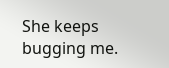She keeps bugging me.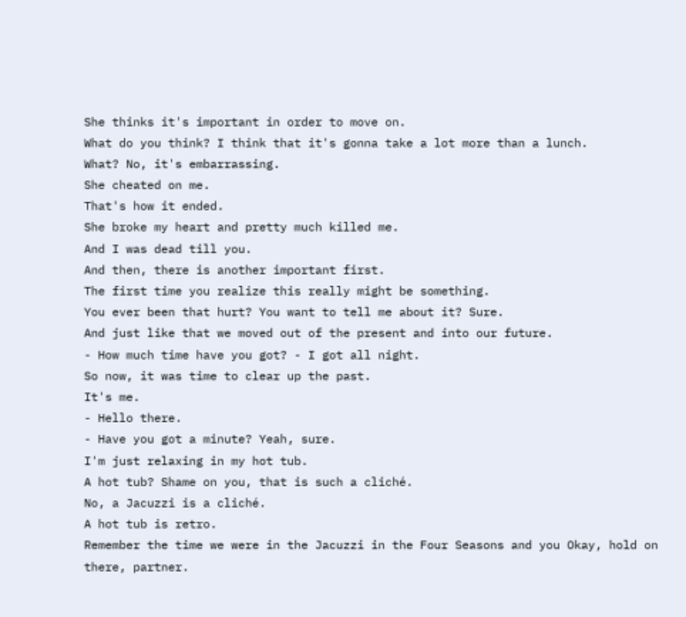She thinks it's important in order to move on.
What do you think? I think that it's gonna take a lot more than a lunch.
What? No, it's embarrassing.
She cheated on me.
That's how it ended.
She broke my heart and pretty much killed me.
And I was dead till you.
And then, there is another important first.
The first time you realize this really might be something.
You ever been that hurt? You want to tell me about it? Sure.
And just like that we moved out of the present and into our future.
- How much time have you got? - I got all night.
So now, it was time to clear up the past.
It's me.
- Hello there.
- Have you got a minute? Yeah, sure.
I'm just relaxing in my hot tub.
A hot tub? Shame on you, that is such a cliché.
No, a Jacuzzi is a cliché.
A hot tub is retro.
Remember the time we were in the Jacuzzi in the Four Seasons and you Okay, hold on there, partner.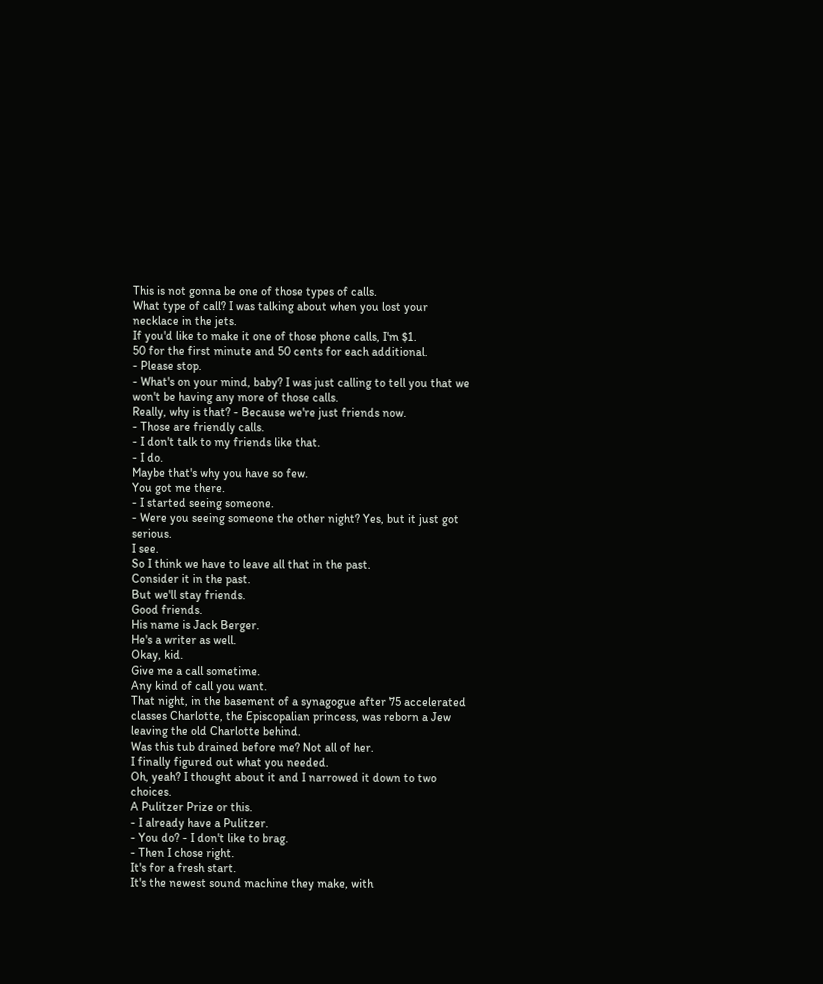This is not gonna be one of those types of calls.
What type of call? I was talking about when you lost your necklace in the jets.
If you'd like to make it one of those phone calls, I'm $1.
50 for the first minute and 50 cents for each additional.
- Please stop.
- What's on your mind, baby? I was just calling to tell you that we won't be having any more of those calls.
Really, why is that? - Because we're just friends now.
- Those are friendly calls.
- I don't talk to my friends like that.
- I do.
Maybe that's why you have so few.
You got me there.
- I started seeing someone.
- Were you seeing someone the other night? Yes, but it just got serious.
I see.
So I think we have to leave all that in the past.
Consider it in the past.
But we'll stay friends.
Good friends.
His name is Jack Berger.
He's a writer as well.
Okay, kid.
Give me a call sometime.
Any kind of call you want.
That night, in the basement of a synagogue after 75 accelerated classes Charlotte, the Episcopalian princess, was reborn a Jew leaving the old Charlotte behind.
Was this tub drained before me? Not all of her.
I finally figured out what you needed.
Oh, yeah? I thought about it and I narrowed it down to two choices.
A Pulitzer Prize or this.
- I already have a Pulitzer.
- You do? - I don't like to brag.
- Then I chose right.
It's for a fresh start.
It's the newest sound machine they make, with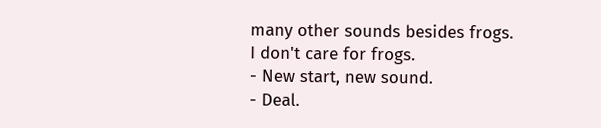many other sounds besides frogs.
I don't care for frogs.
- New start, new sound.
- Deal.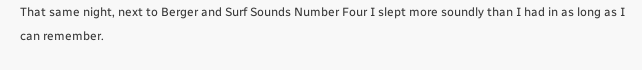That same night, next to Berger and Surf Sounds Number Four I slept more soundly than I had in as long as I can remember.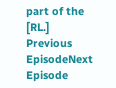part of the [RL.]
Previous EpisodeNext Episode